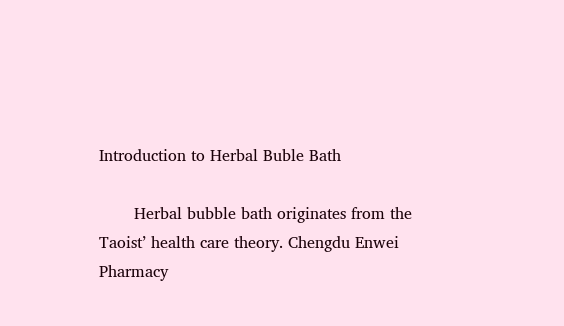Introduction to Herbal Buble Bath

       Herbal bubble bath originates from the Taoist’ health care theory. Chengdu Enwei Pharmacy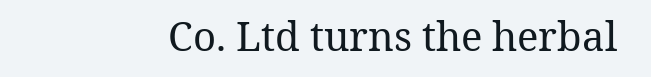Co. Ltd turns the herbal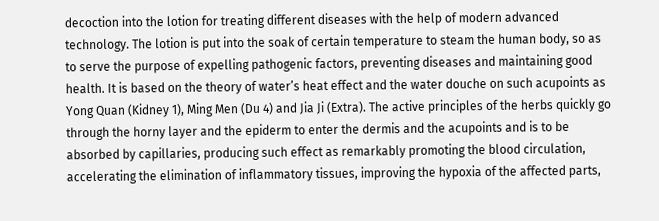decoction into the lotion for treating different diseases with the help of modern advanced technology. The lotion is put into the soak of certain temperature to steam the human body, so as to serve the purpose of expelling pathogenic factors, preventing diseases and maintaining good health. It is based on the theory of water’s heat effect and the water douche on such acupoints as Yong Quan (Kidney 1), Ming Men (Du 4) and Jia Ji (Extra). The active principles of the herbs quickly go through the horny layer and the epiderm to enter the dermis and the acupoints and is to be absorbed by capillaries, producing such effect as remarkably promoting the blood circulation, accelerating the elimination of inflammatory tissues, improving the hypoxia of the affected parts,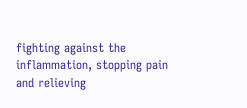fighting against the inflammation, stopping pain and relieving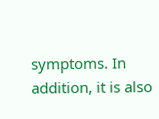symptoms. In addition, it is also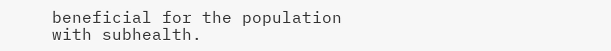beneficial for the population with subhealth.